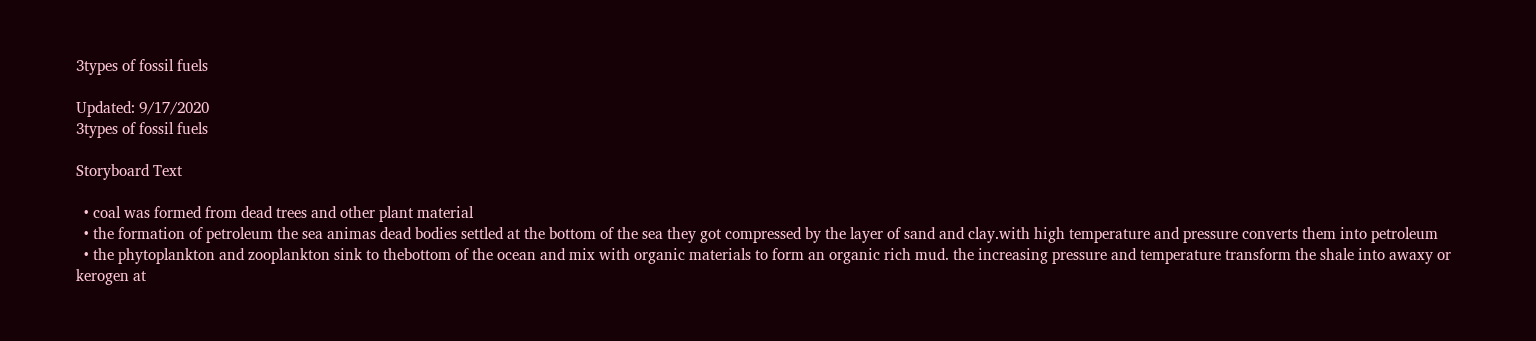3types of fossil fuels

Updated: 9/17/2020
3types of fossil fuels

Storyboard Text

  • coal was formed from dead trees and other plant material
  • the formation of petroleum the sea animas dead bodies settled at the bottom of the sea they got compressed by the layer of sand and clay.with high temperature and pressure converts them into petroleum
  • the phytoplankton and zooplankton sink to thebottom of the ocean and mix with organic materials to form an organic rich mud. the increasing pressure and temperature transform the shale into awaxy or kerogen at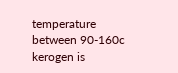temperature between 90-160c kerogen is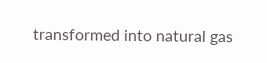transformed into natural gas